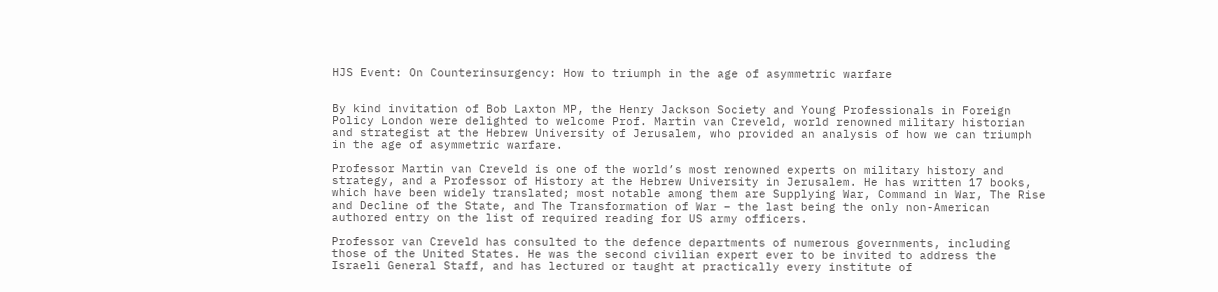HJS Event: On Counterinsurgency: How to triumph in the age of asymmetric warfare


By kind invitation of Bob Laxton MP, the Henry Jackson Society and Young Professionals in Foreign Policy London were delighted to welcome Prof. Martin van Creveld, world renowned military historian and strategist at the Hebrew University of Jerusalem, who provided an analysis of how we can triumph in the age of asymmetric warfare.

Professor Martin van Creveld is one of the world’s most renowned experts on military history and strategy, and a Professor of History at the Hebrew University in Jerusalem. He has written 17 books, which have been widely translated; most notable among them are Supplying War, Command in War, The Rise and Decline of the State, and The Transformation of War – the last being the only non-American authored entry on the list of required reading for US army officers.

Professor van Creveld has consulted to the defence departments of numerous governments, including those of the United States. He was the second civilian expert ever to be invited to address the Israeli General Staff, and has lectured or taught at practically every institute of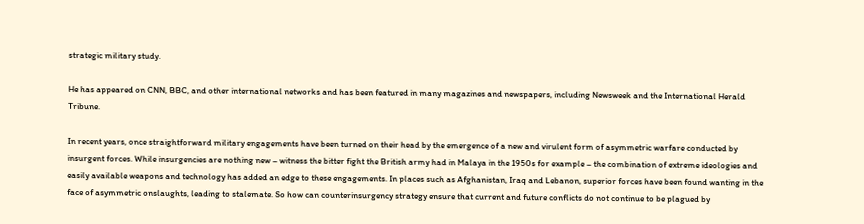strategic military study.

He has appeared on CNN, BBC, and other international networks and has been featured in many magazines and newspapers, including Newsweek and the International Herald Tribune.

In recent years, once straightforward military engagements have been turned on their head by the emergence of a new and virulent form of asymmetric warfare conducted by insurgent forces. While insurgencies are nothing new – witness the bitter fight the British army had in Malaya in the 1950s for example – the combination of extreme ideologies and easily available weapons and technology has added an edge to these engagements. In places such as Afghanistan, Iraq and Lebanon, superior forces have been found wanting in the face of asymmetric onslaughts, leading to stalemate. So how can counterinsurgency strategy ensure that current and future conflicts do not continue to be plagued by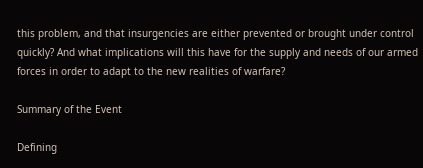this problem, and that insurgencies are either prevented or brought under control quickly? And what implications will this have for the supply and needs of our armed forces in order to adapt to the new realities of warfare?

Summary of the Event

Defining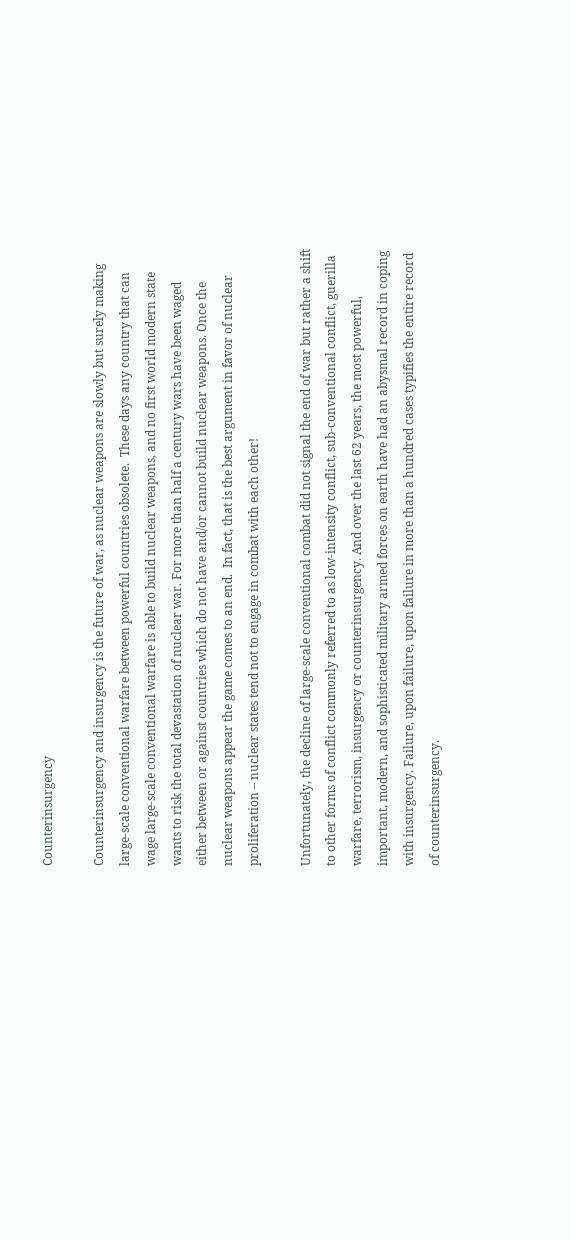Counterinsurgency

Counterinsurgency and insurgency is the future of war, as nuclear weapons are slowly but surely making large-scale conventional warfare between powerful countries obsolete.  These days any country that can wage large-scale conventional warfare is able to build nuclear weapons, and no first world modern state wants to risk the total devastation of nuclear war. For more than half a century wars have been waged either between or against countries which do not have and/or cannot build nuclear weapons. Once the nuclear weapons appear the game comes to an end.  In fact, that is the best argument in favor of nuclear proliferation – nuclear states tend not to engage in combat with each other!

Unfortunately, the decline of large-scale conventional combat did not signal the end of war but rather a shift to other forms of conflict commonly referred to as low-intensity conflict, sub-conventional conflict, guerilla warfare, terrorism, insurgency or counterinsurgency. And over the last 62 years, the most powerful, important, modern, and sophisticated military armed forces on earth have had an abysmal record in coping with insurgency. Failure, upon failure, upon failure in more than a hundred cases typifies the entire record of counterinsurgency.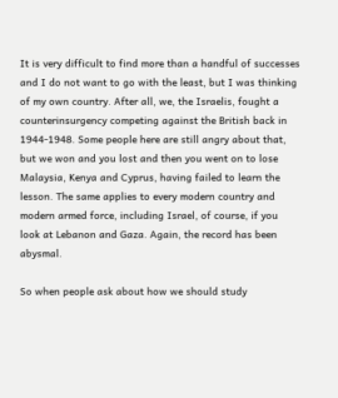It is very difficult to find more than a handful of successes and I do not want to go with the least, but I was thinking of my own country. After all, we, the Israelis, fought a counterinsurgency competing against the British back in 1944-1948. Some people here are still angry about that, but we won and you lost and then you went on to lose Malaysia, Kenya and Cyprus, having failed to learn the lesson. The same applies to every modern country and modern armed force, including Israel, of course, if you look at Lebanon and Gaza. Again, the record has been abysmal.

So when people ask about how we should study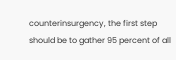counterinsurgency, the first step should be to gather 95 percent of all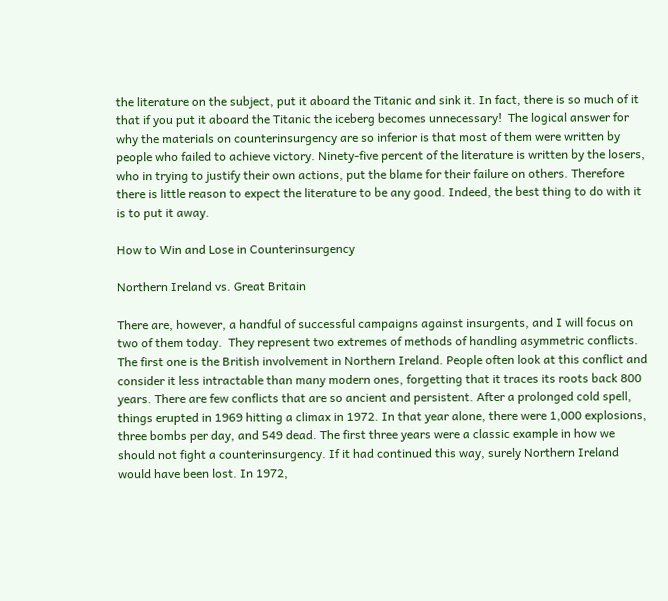the literature on the subject, put it aboard the Titanic and sink it. In fact, there is so much of it that if you put it aboard the Titanic the iceberg becomes unnecessary!  The logical answer for why the materials on counterinsurgency are so inferior is that most of them were written by people who failed to achieve victory. Ninety-five percent of the literature is written by the losers, who in trying to justify their own actions, put the blame for their failure on others. Therefore there is little reason to expect the literature to be any good. Indeed, the best thing to do with it is to put it away.

How to Win and Lose in Counterinsurgency

Northern Ireland vs. Great Britain

There are, however, a handful of successful campaigns against insurgents, and I will focus on two of them today.  They represent two extremes of methods of handling asymmetric conflicts. The first one is the British involvement in Northern Ireland. People often look at this conflict and consider it less intractable than many modern ones, forgetting that it traces its roots back 800 years. There are few conflicts that are so ancient and persistent. After a prolonged cold spell, things erupted in 1969 hitting a climax in 1972. In that year alone, there were 1,000 explosions, three bombs per day, and 549 dead. The first three years were a classic example in how we should not fight a counterinsurgency. If it had continued this way, surely Northern Ireland would have been lost. In 1972,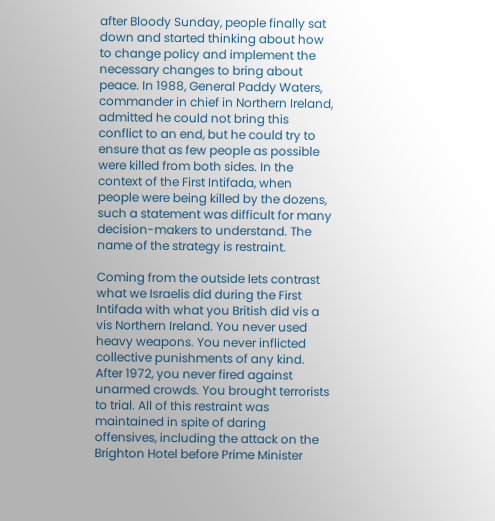after Bloody Sunday, people finally sat down and started thinking about how to change policy and implement the necessary changes to bring about peace. In 1988, General Paddy Waters, commander in chief in Northern Ireland, admitted he could not bring this conflict to an end, but he could try to ensure that as few people as possible were killed from both sides. In the context of the First Intifada, when people were being killed by the dozens, such a statement was difficult for many decision-makers to understand. The name of the strategy is restraint.

Coming from the outside lets contrast what we Israelis did during the First Intifada with what you British did vis a vis Northern Ireland. You never used heavy weapons. You never inflicted collective punishments of any kind. After 1972, you never fired against unarmed crowds. You brought terrorists to trial. All of this restraint was maintained in spite of daring offensives, including the attack on the Brighton Hotel before Prime Minister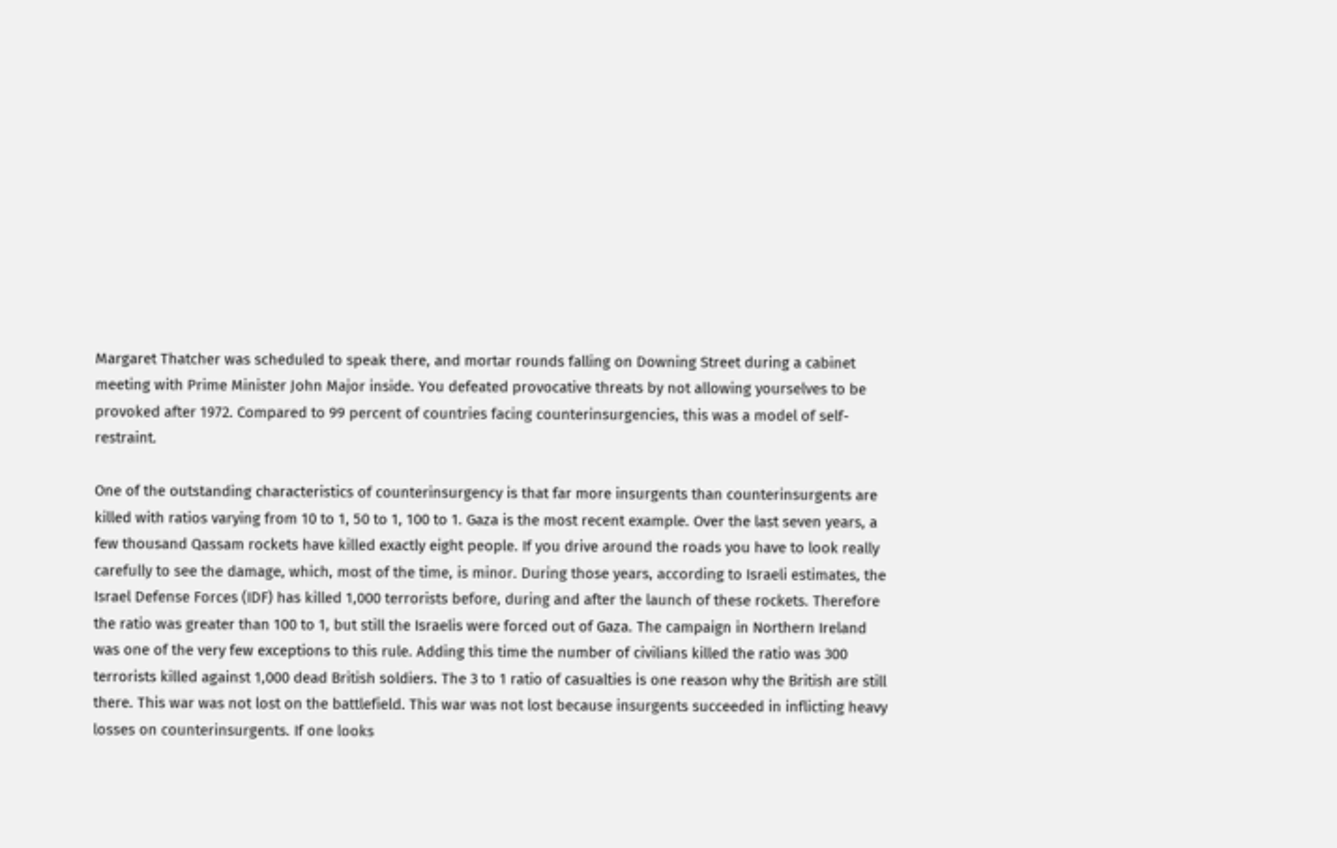Margaret Thatcher was scheduled to speak there, and mortar rounds falling on Downing Street during a cabinet meeting with Prime Minister John Major inside. You defeated provocative threats by not allowing yourselves to be provoked after 1972. Compared to 99 percent of countries facing counterinsurgencies, this was a model of self-restraint.

One of the outstanding characteristics of counterinsurgency is that far more insurgents than counterinsurgents are killed with ratios varying from 10 to 1, 50 to 1, 100 to 1. Gaza is the most recent example. Over the last seven years, a few thousand Qassam rockets have killed exactly eight people. If you drive around the roads you have to look really carefully to see the damage, which, most of the time, is minor. During those years, according to Israeli estimates, the Israel Defense Forces (IDF) has killed 1,000 terrorists before, during and after the launch of these rockets. Therefore the ratio was greater than 100 to 1, but still the Israelis were forced out of Gaza. The campaign in Northern Ireland was one of the very few exceptions to this rule. Adding this time the number of civilians killed the ratio was 300 terrorists killed against 1,000 dead British soldiers. The 3 to 1 ratio of casualties is one reason why the British are still there. This war was not lost on the battlefield. This war was not lost because insurgents succeeded in inflicting heavy losses on counterinsurgents. If one looks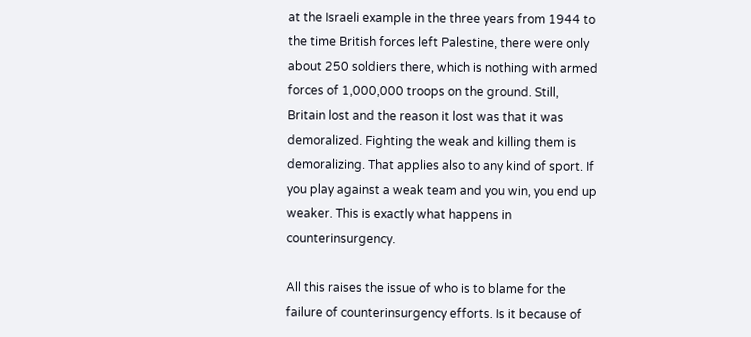at the Israeli example in the three years from 1944 to the time British forces left Palestine, there were only about 250 soldiers there, which is nothing with armed forces of 1,000,000 troops on the ground. Still, Britain lost and the reason it lost was that it was demoralized. Fighting the weak and killing them is demoralizing. That applies also to any kind of sport. If you play against a weak team and you win, you end up weaker. This is exactly what happens in counterinsurgency.

All this raises the issue of who is to blame for the failure of counterinsurgency efforts. Is it because of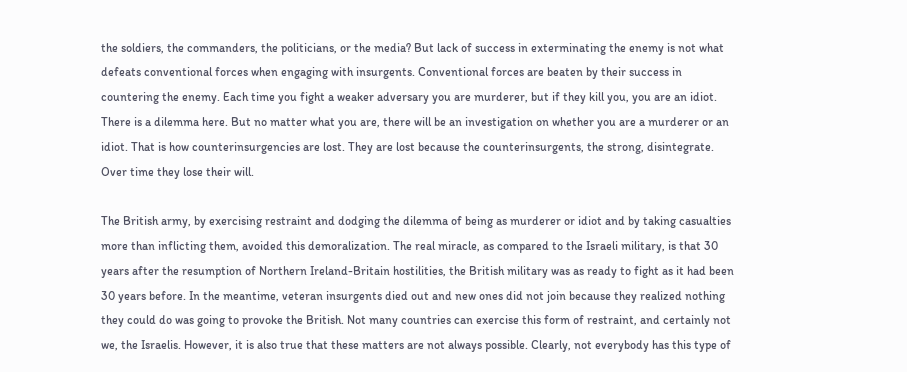the soldiers, the commanders, the politicians, or the media? But lack of success in exterminating the enemy is not what defeats conventional forces when engaging with insurgents. Conventional forces are beaten by their success in countering the enemy. Each time you fight a weaker adversary you are murderer, but if they kill you, you are an idiot. There is a dilemma here. But no matter what you are, there will be an investigation on whether you are a murderer or an idiot. That is how counterinsurgencies are lost. They are lost because the counterinsurgents, the strong, disintegrate. Over time they lose their will.

The British army, by exercising restraint and dodging the dilemma of being as murderer or idiot and by taking casualties more than inflicting them, avoided this demoralization. The real miracle, as compared to the Israeli military, is that 30 years after the resumption of Northern Ireland-Britain hostilities, the British military was as ready to fight as it had been 30 years before. In the meantime, veteran insurgents died out and new ones did not join because they realized nothing they could do was going to provoke the British. Not many countries can exercise this form of restraint, and certainly not we, the Israelis. However, it is also true that these matters are not always possible. Clearly, not everybody has this type of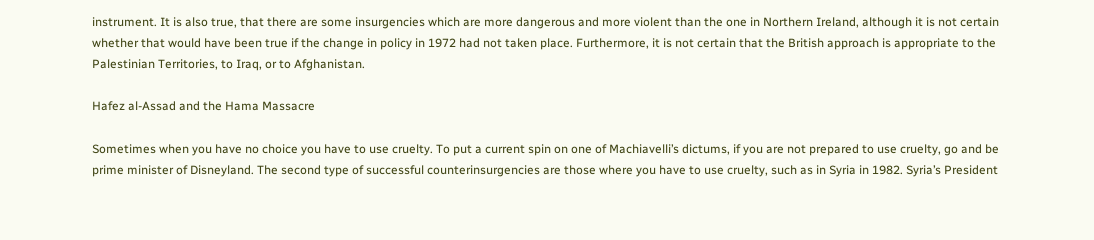instrument. It is also true, that there are some insurgencies which are more dangerous and more violent than the one in Northern Ireland, although it is not certain whether that would have been true if the change in policy in 1972 had not taken place. Furthermore, it is not certain that the British approach is appropriate to the Palestinian Territories, to Iraq, or to Afghanistan.

Hafez al-Assad and the Hama Massacre

Sometimes when you have no choice you have to use cruelty. To put a current spin on one of Machiavelli’s dictums, if you are not prepared to use cruelty, go and be prime minister of Disneyland. The second type of successful counterinsurgencies are those where you have to use cruelty, such as in Syria in 1982. Syria’s President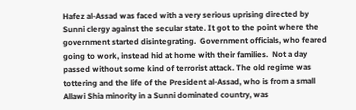Hafez al-Assad was faced with a very serious uprising directed by Sunni clergy against the secular state. It got to the point where the government started disintegrating.  Government officials, who feared going to work, instead hid at home with their families.  Not a day passed without some kind of terrorist attack. The old regime was tottering and the life of the President al-Assad, who is from a small Allawi Shia minority in a Sunni dominated country, was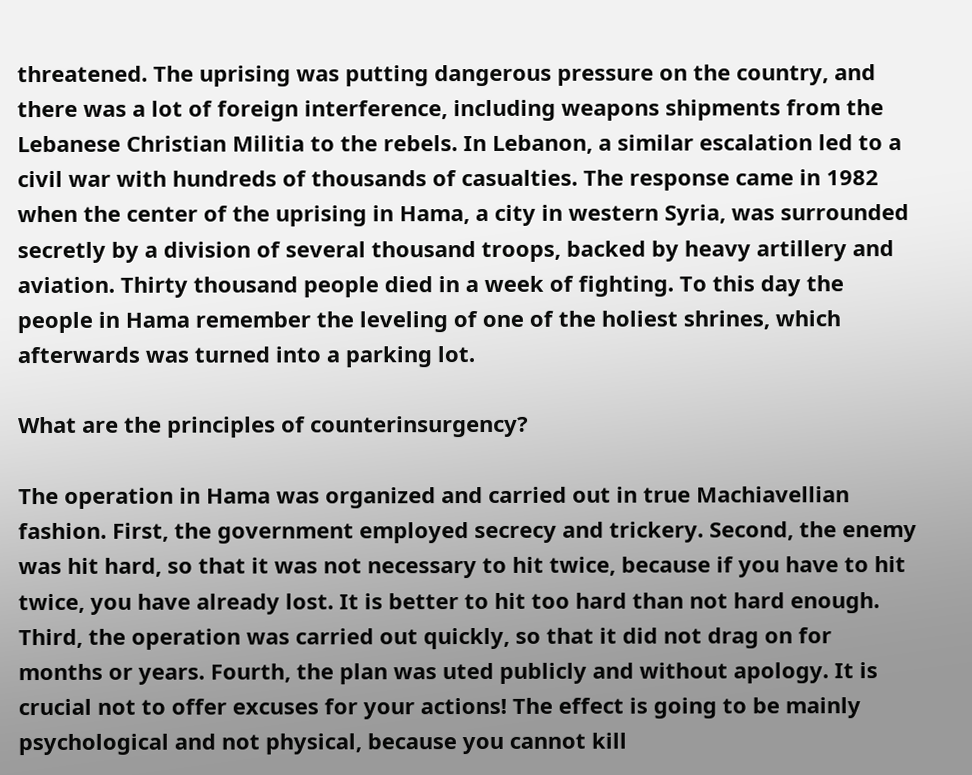threatened. The uprising was putting dangerous pressure on the country, and there was a lot of foreign interference, including weapons shipments from the Lebanese Christian Militia to the rebels. In Lebanon, a similar escalation led to a civil war with hundreds of thousands of casualties. The response came in 1982 when the center of the uprising in Hama, a city in western Syria, was surrounded secretly by a division of several thousand troops, backed by heavy artillery and aviation. Thirty thousand people died in a week of fighting. To this day the people in Hama remember the leveling of one of the holiest shrines, which afterwards was turned into a parking lot.

What are the principles of counterinsurgency?

The operation in Hama was organized and carried out in true Machiavellian fashion. First, the government employed secrecy and trickery. Second, the enemy was hit hard, so that it was not necessary to hit twice, because if you have to hit twice, you have already lost. It is better to hit too hard than not hard enough. Third, the operation was carried out quickly, so that it did not drag on for months or years. Fourth, the plan was uted publicly and without apology. It is crucial not to offer excuses for your actions! The effect is going to be mainly psychological and not physical, because you cannot kill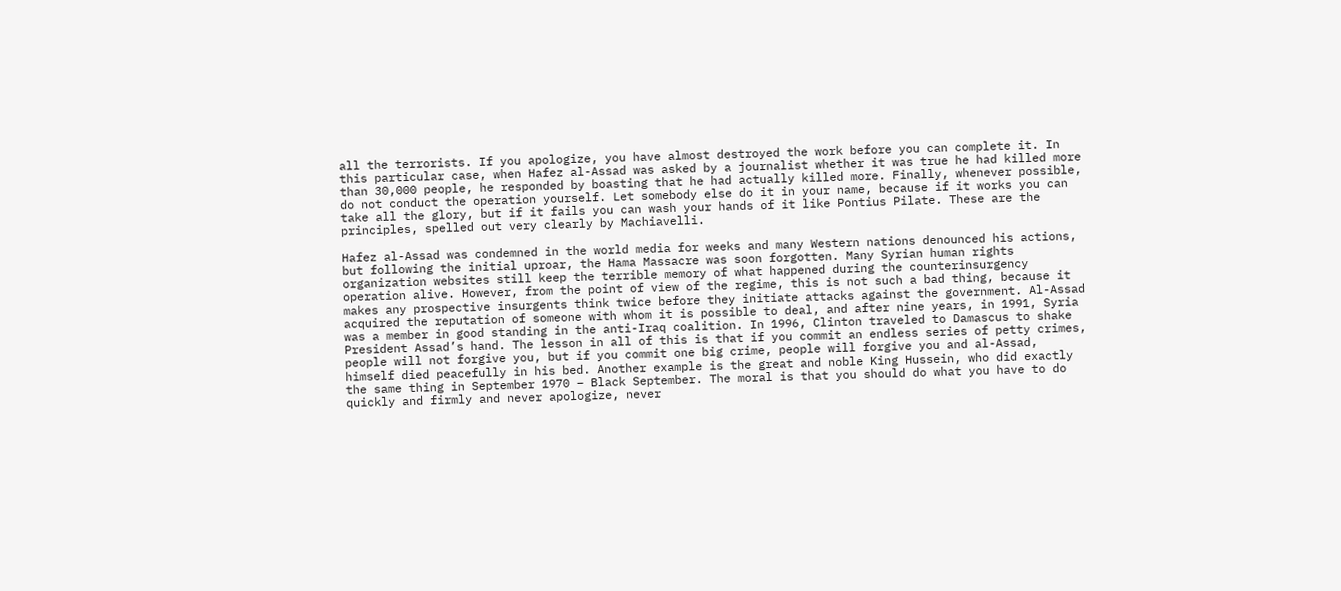all the terrorists. If you apologize, you have almost destroyed the work before you can complete it. In this particular case, when Hafez al-Assad was asked by a journalist whether it was true he had killed more than 30,000 people, he responded by boasting that he had actually killed more. Finally, whenever possible, do not conduct the operation yourself. Let somebody else do it in your name, because if it works you can take all the glory, but if it fails you can wash your hands of it like Pontius Pilate. These are the principles, spelled out very clearly by Machiavelli.

Hafez al-Assad was condemned in the world media for weeks and many Western nations denounced his actions, but following the initial uproar, the Hama Massacre was soon forgotten. Many Syrian human rights organization websites still keep the terrible memory of what happened during the counterinsurgency operation alive. However, from the point of view of the regime, this is not such a bad thing, because it makes any prospective insurgents think twice before they initiate attacks against the government. Al-Assad acquired the reputation of someone with whom it is possible to deal, and after nine years, in 1991, Syria was a member in good standing in the anti-Iraq coalition. In 1996, Clinton traveled to Damascus to shake President Assad’s hand. The lesson in all of this is that if you commit an endless series of petty crimes, people will not forgive you, but if you commit one big crime, people will forgive you and al-Assad, himself died peacefully in his bed. Another example is the great and noble King Hussein, who did exactly the same thing in September 1970 – Black September. The moral is that you should do what you have to do quickly and firmly and never apologize, never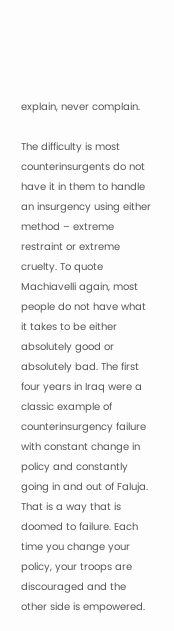explain, never complain.

The difficulty is most counterinsurgents do not have it in them to handle an insurgency using either method – extreme restraint or extreme cruelty. To quote Machiavelli again, most people do not have what it takes to be either absolutely good or absolutely bad. The first four years in Iraq were a classic example of counterinsurgency failure with constant change in policy and constantly going in and out of Faluja. That is a way that is doomed to failure. Each time you change your policy, your troops are discouraged and the other side is empowered.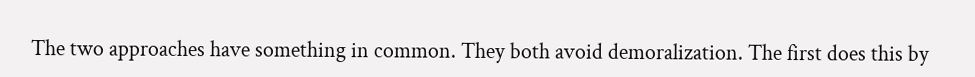The two approaches have something in common. They both avoid demoralization. The first does this by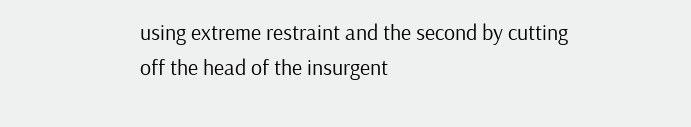using extreme restraint and the second by cutting off the head of the insurgent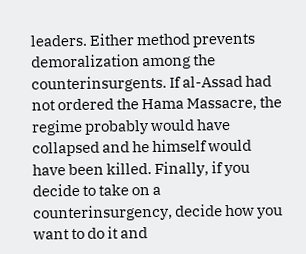leaders. Either method prevents demoralization among the counterinsurgents. If al-Assad had not ordered the Hama Massacre, the regime probably would have collapsed and he himself would have been killed. Finally, if you decide to take on a counterinsurgency, decide how you want to do it and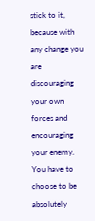stick to it, because with any change you are discouraging your own forces and encouraging your enemy. You have to choose to be absolutely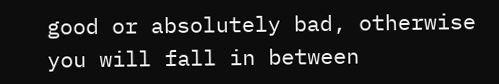good or absolutely bad, otherwise you will fall in between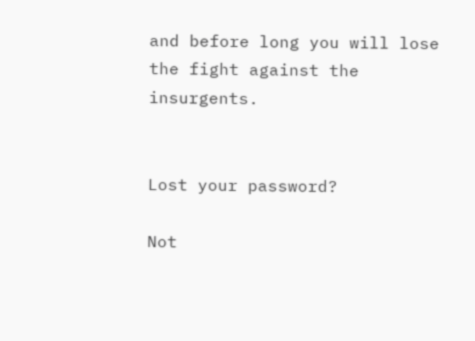and before long you will lose the fight against the insurgents.


Lost your password?

Not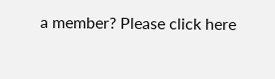a member? Please click here